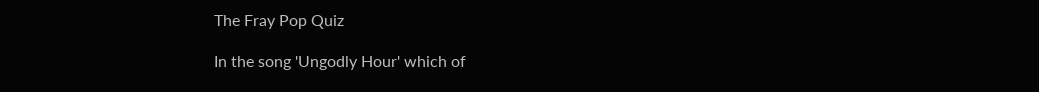The Fray Pop Quiz

In the song 'Ungodly Hour' which of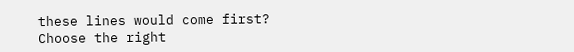these lines would come first?
Choose the right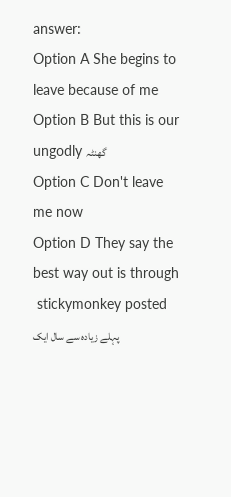answer:
Option A She begins to leave because of me
Option B But this is our ungodly گھنٹہ
Option C Don't leave me now
Option D They say the best way out is through
 stickymonkey posted پہلے زیادہ سے سال ایک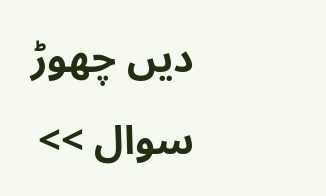دیں چھوڑ سوال >>